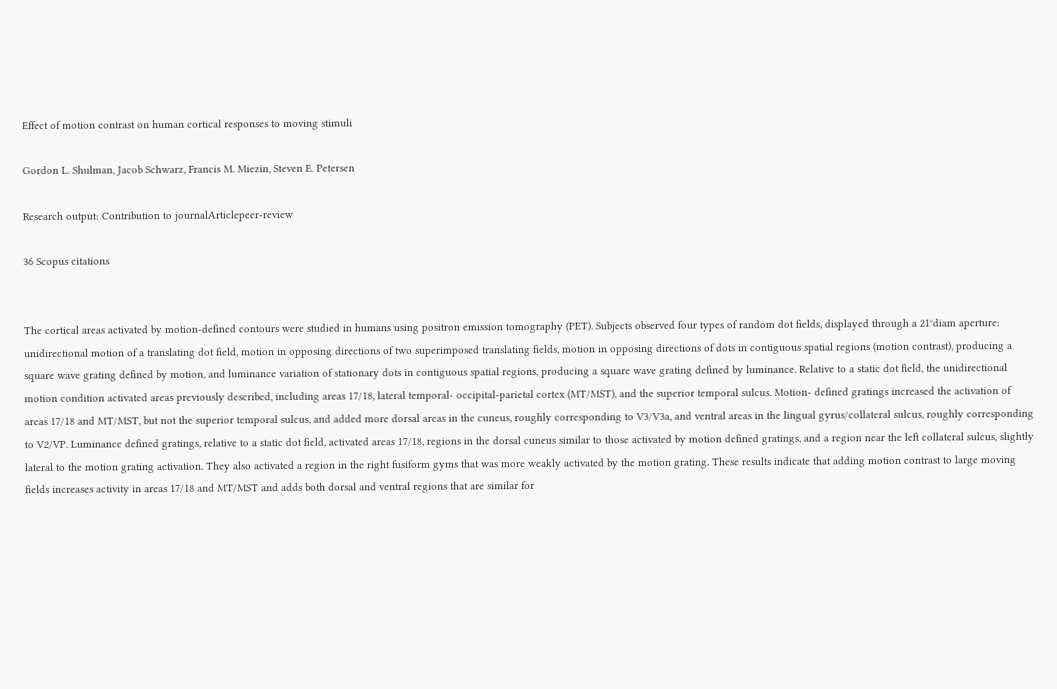Effect of motion contrast on human cortical responses to moving stimuli

Gordon L. Shulman, Jacob Schwarz, Francis M. Miezin, Steven E. Petersen

Research output: Contribution to journalArticlepeer-review

36 Scopus citations


The cortical areas activated by motion-defined contours were studied in humans using positron emission tomography (PET). Subjects observed four types of random dot fields, displayed through a 21°diam aperture: unidirectional motion of a translating dot field, motion in opposing directions of two superimposed translating fields, motion in opposing directions of dots in contiguous spatial regions (motion contrast), producing a square wave grating defined by motion, and luminance variation of stationary dots in contiguous spatial regions, producing a square wave grating defined by luminance. Relative to a static dot field, the unidirectional motion condition activated areas previously described, including areas 17/18, lateral temporal- occipital-parietal cortex (MT/MST), and the superior temporal sulcus. Motion- defined gratings increased the activation of areas 17/18 and MT/MST, but not the superior temporal sulcus, and added more dorsal areas in the cuneus, roughly corresponding to V3/V3a, and ventral areas in the lingual gyrus/collateral sulcus, roughly corresponding to V2/VP. Luminance defined gratings, relative to a static dot field, activated areas 17/18, regions in the dorsal cuneus similar to those activated by motion defined gratings, and a region near the left collateral sulcus, slightly lateral to the motion grating activation. They also activated a region in the right fusiform gyms that was more weakly activated by the motion grating. These results indicate that adding motion contrast to large moving fields increases activity in areas 17/18 and MT/MST and adds both dorsal and ventral regions that are similar for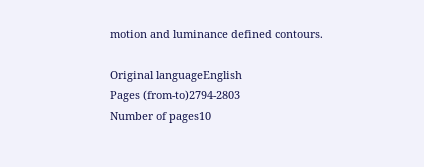motion and luminance defined contours.

Original languageEnglish
Pages (from-to)2794-2803
Number of pages10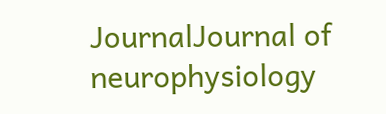JournalJournal of neurophysiology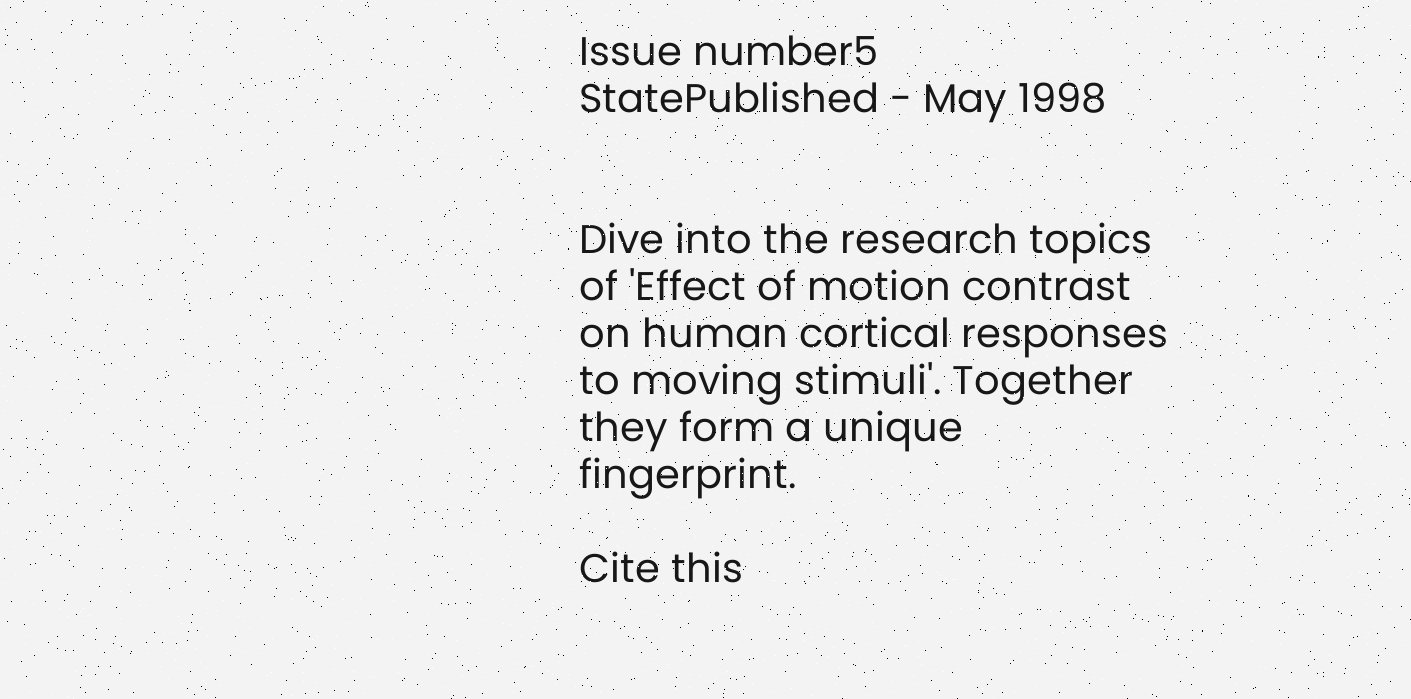Issue number5
StatePublished - May 1998


Dive into the research topics of 'Effect of motion contrast on human cortical responses to moving stimuli'. Together they form a unique fingerprint.

Cite this